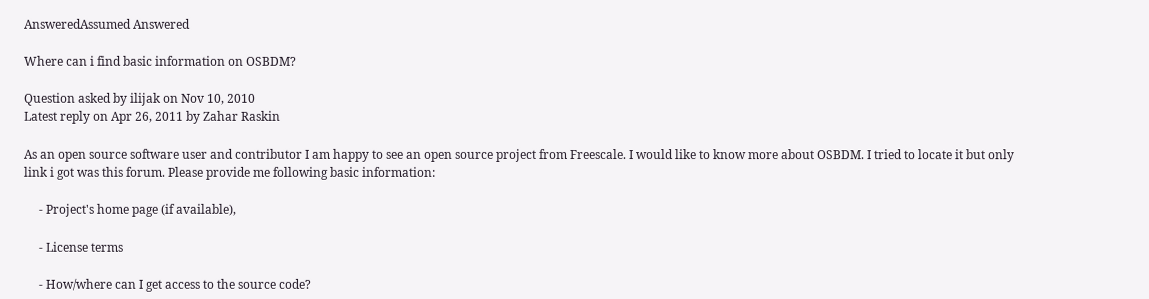AnsweredAssumed Answered

Where can i find basic information on OSBDM?

Question asked by ilijak on Nov 10, 2010
Latest reply on Apr 26, 2011 by Zahar Raskin

As an open source software user and contributor I am happy to see an open source project from Freescale. I would like to know more about OSBDM. I tried to locate it but only link i got was this forum. Please provide me following basic information:

     - Project's home page (if available),

     - License terms

     - How/where can I get access to the source code?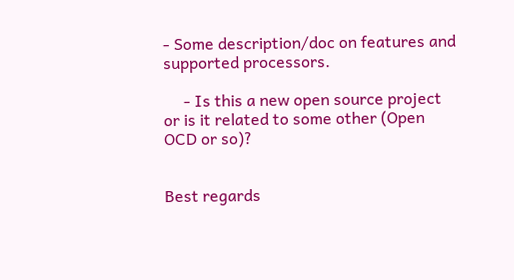- Some description/doc on features and supported processors.

     - Is this a new open source project or is it related to some other (Open OCD or so)?


Best regards